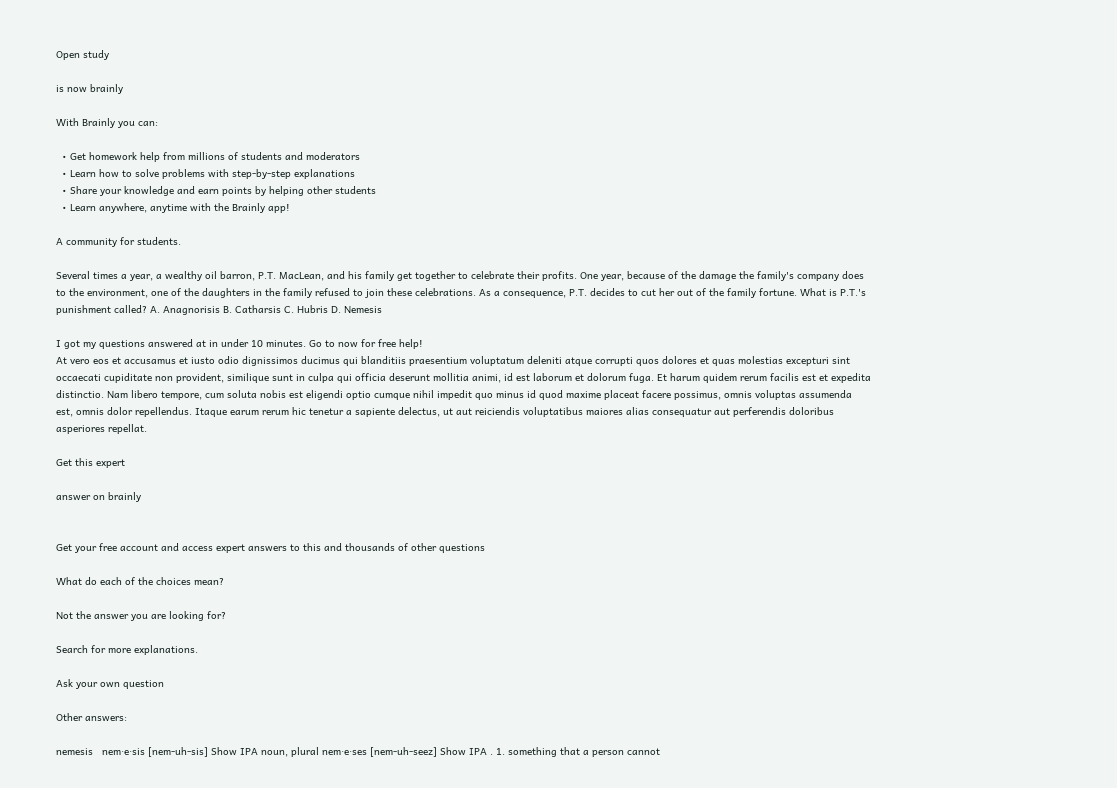Open study

is now brainly

With Brainly you can:

  • Get homework help from millions of students and moderators
  • Learn how to solve problems with step-by-step explanations
  • Share your knowledge and earn points by helping other students
  • Learn anywhere, anytime with the Brainly app!

A community for students.

Several times a year, a wealthy oil barron, P.T. MacLean, and his family get together to celebrate their profits. One year, because of the damage the family's company does to the environment, one of the daughters in the family refused to join these celebrations. As a consequence, P.T. decides to cut her out of the family fortune. What is P.T.'s punishment called? A. Anagnorisis B. Catharsis C. Hubris D. Nemesis

I got my questions answered at in under 10 minutes. Go to now for free help!
At vero eos et accusamus et iusto odio dignissimos ducimus qui blanditiis praesentium voluptatum deleniti atque corrupti quos dolores et quas molestias excepturi sint occaecati cupiditate non provident, similique sunt in culpa qui officia deserunt mollitia animi, id est laborum et dolorum fuga. Et harum quidem rerum facilis est et expedita distinctio. Nam libero tempore, cum soluta nobis est eligendi optio cumque nihil impedit quo minus id quod maxime placeat facere possimus, omnis voluptas assumenda est, omnis dolor repellendus. Itaque earum rerum hic tenetur a sapiente delectus, ut aut reiciendis voluptatibus maiores alias consequatur aut perferendis doloribus asperiores repellat.

Get this expert

answer on brainly


Get your free account and access expert answers to this and thousands of other questions

What do each of the choices mean?

Not the answer you are looking for?

Search for more explanations.

Ask your own question

Other answers:

nemesis   nem·e·sis [nem-uh-sis] Show IPA noun, plural nem·e·ses [nem-uh-seez] Show IPA . 1. something that a person cannot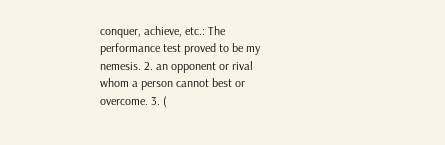conquer, achieve, etc.: The performance test proved to be my nemesis. 2. an opponent or rival whom a person cannot best or overcome. 3. (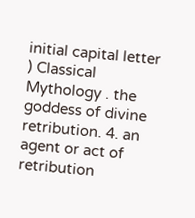initial capital letter ) Classical Mythology . the goddess of divine retribution. 4. an agent or act of retribution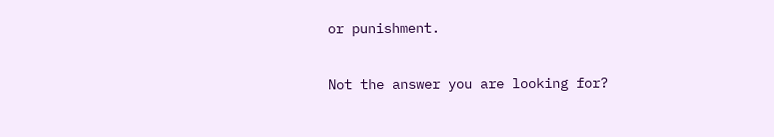or punishment.

Not the answer you are looking for?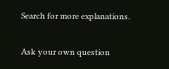Search for more explanations.

Ask your own question